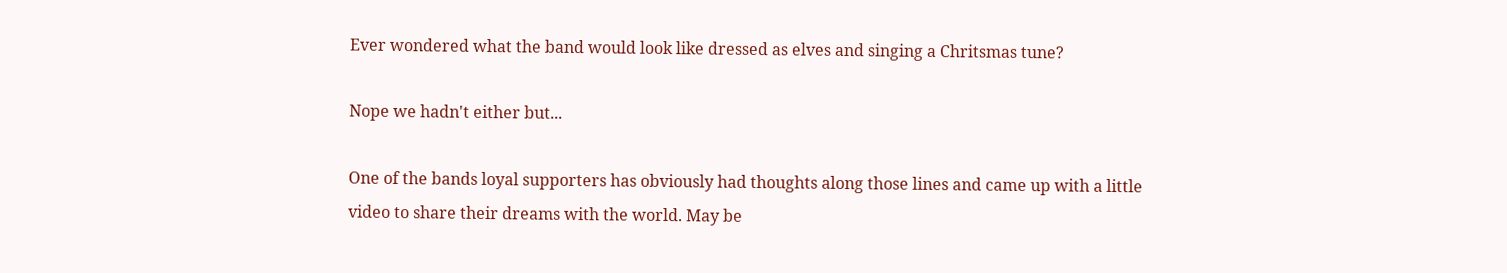Ever wondered what the band would look like dressed as elves and singing a Chritsmas tune?

Nope we hadn't either but...

One of the bands loyal supporters has obviously had thoughts along those lines and came up with a little video to share their dreams with the world. May be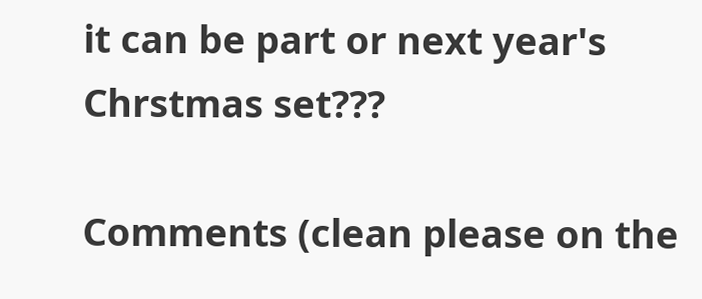it can be part or next year's Chrstmas set???

Comments (clean please on the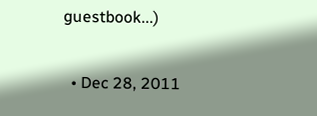guestbook...)

  • Dec 28, 2011